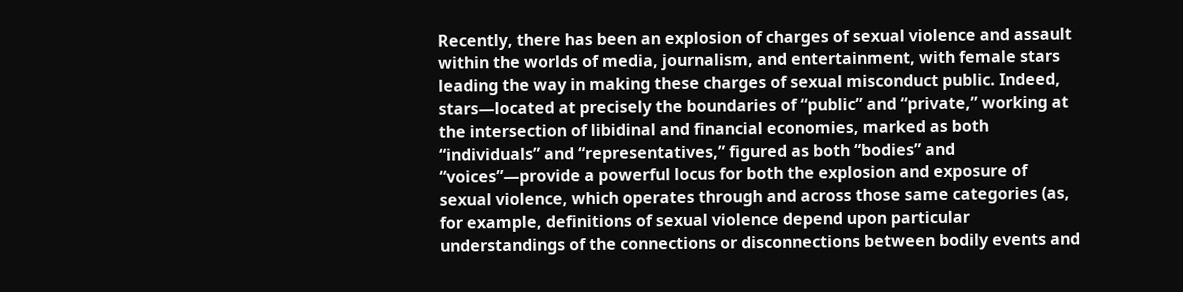Recently, there has been an explosion of charges of sexual violence and assault within the worlds of media, journalism, and entertainment, with female stars leading the way in making these charges of sexual misconduct public. Indeed, stars—located at precisely the boundaries of “public” and “private,” working at the intersection of libidinal and financial economies, marked as both “individuals” and “representatives,” figured as both “bodies” and “voices”—provide a powerful locus for both the explosion and exposure of sexual violence, which operates through and across those same categories (as, for example, definitions of sexual violence depend upon particular understandings of the connections or disconnections between bodily events and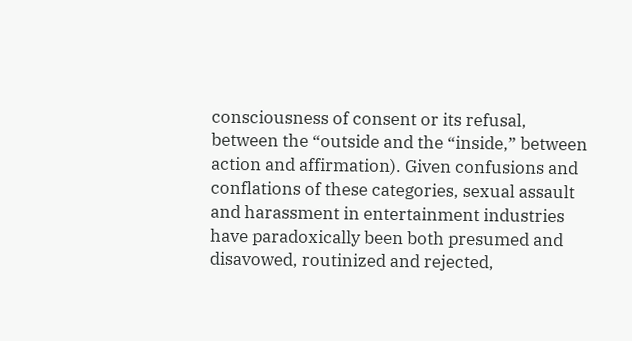consciousness of consent or its refusal, between the “outside and the “inside,” between action and affirmation). Given confusions and conflations of these categories, sexual assault and harassment in entertainment industries have paradoxically been both presumed and disavowed, routinized and rejected,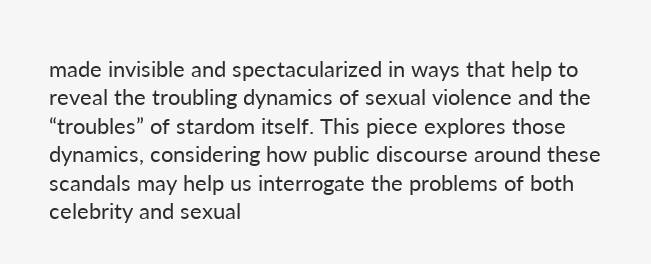made invisible and spectacularized in ways that help to reveal the troubling dynamics of sexual violence and the “troubles” of stardom itself. This piece explores those dynamics, considering how public discourse around these scandals may help us interrogate the problems of both celebrity and sexual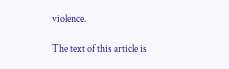violence.

The text of this article is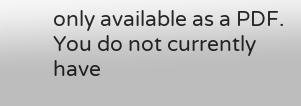only available as a PDF.
You do not currently have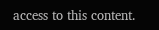access to this content.